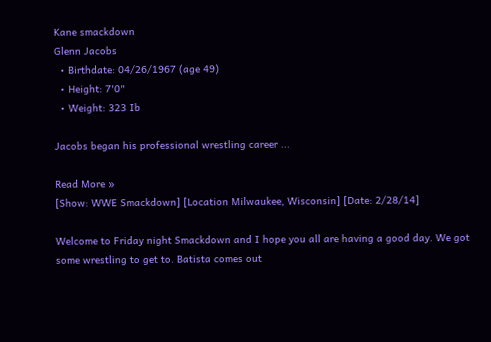Kane smackdown
Glenn Jacobs
  • Birthdate: 04/26/1967 (age 49)
  • Height: 7'0"
  • Weight: 323 Ib

Jacobs began his professional wrestling career ...

Read More »
[Show: WWE Smackdown] [Location Milwaukee, Wisconsin] [Date: 2/28/14]

Welcome to Friday night Smackdown and I hope you all are having a good day. We got some wrestling to get to. Batista comes out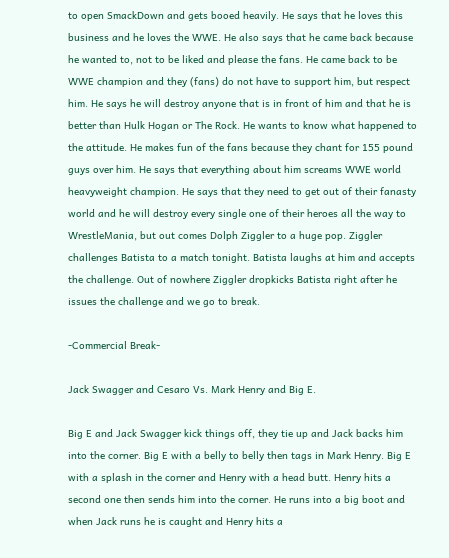to open SmackDown and gets booed heavily. He says that he loves this business and he loves the WWE. He also says that he came back because he wanted to, not to be liked and please the fans. He came back to be WWE champion and they (fans) do not have to support him, but respect him. He says he will destroy anyone that is in front of him and that he is better than Hulk Hogan or The Rock. He wants to know what happened to the attitude. He makes fun of the fans because they chant for 155 pound guys over him. He says that everything about him screams WWE world heavyweight champion. He says that they need to get out of their fanasty world and he will destroy every single one of their heroes all the way to WrestleMania, but out comes Dolph Ziggler to a huge pop. Ziggler challenges Batista to a match tonight. Batista laughs at him and accepts the challenge. Out of nowhere Ziggler dropkicks Batista right after he issues the challenge and we go to break.

-Commercial Break-

Jack Swagger and Cesaro Vs. Mark Henry and Big E.

Big E and Jack Swagger kick things off, they tie up and Jack backs him into the corner. Big E with a belly to belly then tags in Mark Henry. Big E with a splash in the corner and Henry with a head butt. Henry hits a second one then sends him into the corner. He runs into a big boot and when Jack runs he is caught and Henry hits a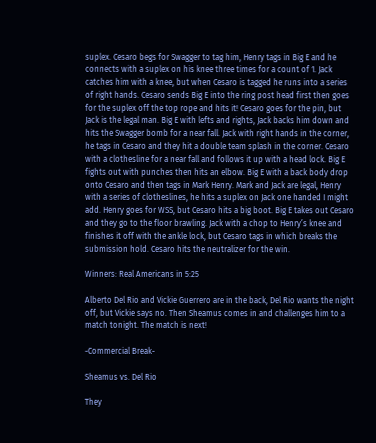suplex. Cesaro begs for Swagger to tag him, Henry tags in Big E and he connects with a suplex on his knee three times for a count of 1. Jack catches him with a knee, but when Cesaro is tagged he runs into a series of right hands. Cesaro sends Big E into the ring post head first then goes for the suplex off the top rope and hits it! Cesaro goes for the pin, but Jack is the legal man. Big E with lefts and rights, Jack backs him down and hits the Swagger bomb for a near fall. Jack with right hands in the corner, he tags in Cesaro and they hit a double team splash in the corner. Cesaro with a clothesline for a near fall and follows it up with a head lock. Big E fights out with punches then hits an elbow. Big E with a back body drop onto Cesaro and then tags in Mark Henry. Mark and Jack are legal, Henry with a series of clotheslines, he hits a suplex on Jack one handed I might add. Henry goes for WSS, but Cesaro hits a big boot. Big E takes out Cesaro and they go to the floor brawling. Jack with a chop to Henry’s knee and finishes it off with the ankle lock, but Cesaro tags in which breaks the submission hold. Cesaro hits the neutralizer for the win.

Winners: Real Americans in 5:25

Alberto Del Rio and Vickie Guerrero are in the back, Del Rio wants the night off, but Vickie says no. Then Sheamus comes in and challenges him to a match tonight. The match is next!

-Commercial Break-

Sheamus vs. Del Rio

They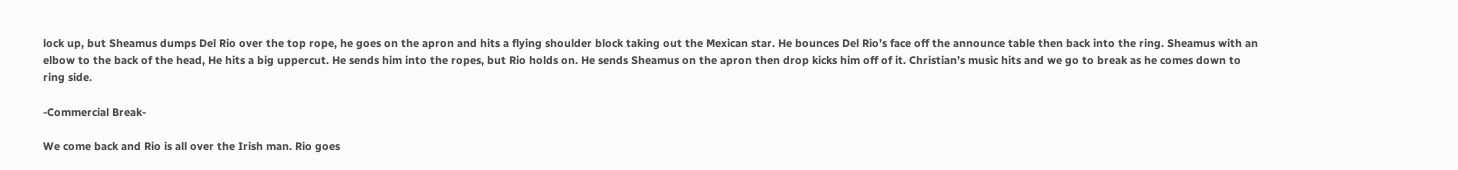lock up, but Sheamus dumps Del Rio over the top rope, he goes on the apron and hits a flying shoulder block taking out the Mexican star. He bounces Del Rio’s face off the announce table then back into the ring. Sheamus with an elbow to the back of the head, He hits a big uppercut. He sends him into the ropes, but Rio holds on. He sends Sheamus on the apron then drop kicks him off of it. Christian’s music hits and we go to break as he comes down to ring side.

-Commercial Break-

We come back and Rio is all over the Irish man. Rio goes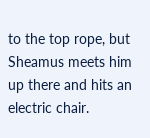to the top rope, but Sheamus meets him up there and hits an electric chair.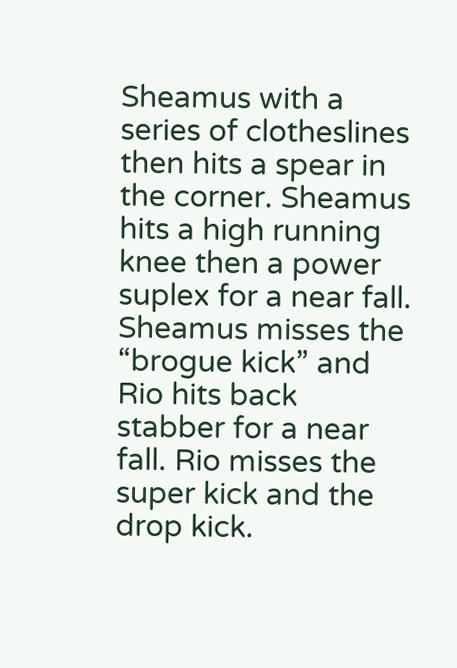Sheamus with a series of clotheslines then hits a spear in the corner. Sheamus hits a high running knee then a power suplex for a near fall. Sheamus misses the “brogue kick” and Rio hits back stabber for a near fall. Rio misses the super kick and the drop kick.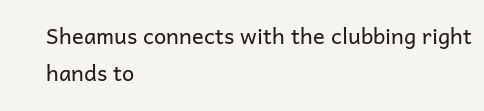Sheamus connects with the clubbing right hands to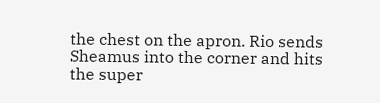the chest on the apron. Rio sends Sheamus into the corner and hits the super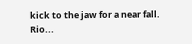kick to the jaw for a near fall. Rio...